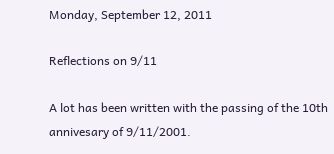Monday, September 12, 2011

Reflections on 9/11

A lot has been written with the passing of the 10th annivesary of 9/11/2001.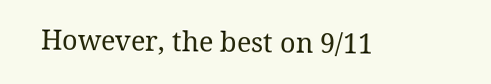However, the best on 9/11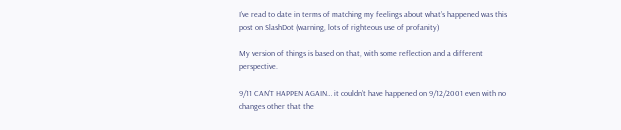I’ve read to date in terms of matching my feelings about what’s happened was this post on SlashDot (warning, lots of righteous use of profanity)

My version of things is based on that, with some reflection and a different perspective.

9/11 CAN’T HAPPEN AGAIN… it couldn’t have happened on 9/12/2001 even with no changes other that the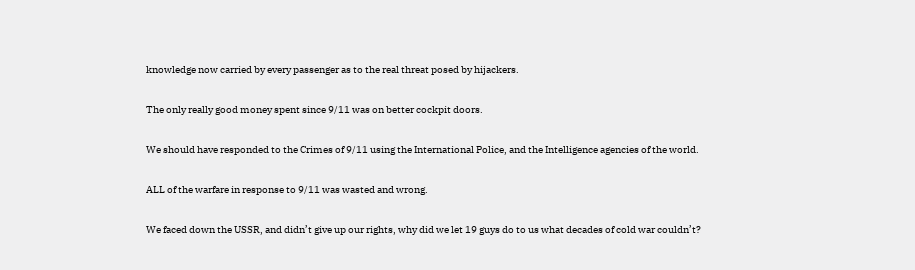knowledge now carried by every passenger as to the real threat posed by hijackers.

The only really good money spent since 9/11 was on better cockpit doors.

We should have responded to the Crimes of 9/11 using the International Police, and the Intelligence agencies of the world.

ALL of the warfare in response to 9/11 was wasted and wrong.

We faced down the USSR, and didn’t give up our rights, why did we let 19 guys do to us what decades of cold war couldn’t?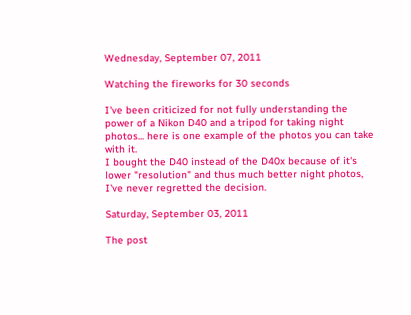Wednesday, September 07, 2011

Watching the fireworks for 30 seconds

I've been criticized for not fully understanding the power of a Nikon D40 and a tripod for taking night photos... here is one example of the photos you can take with it.
I bought the D40 instead of the D40x because of it's lower "resolution" and thus much better night photos, I've never regretted the decision.

Saturday, September 03, 2011

The post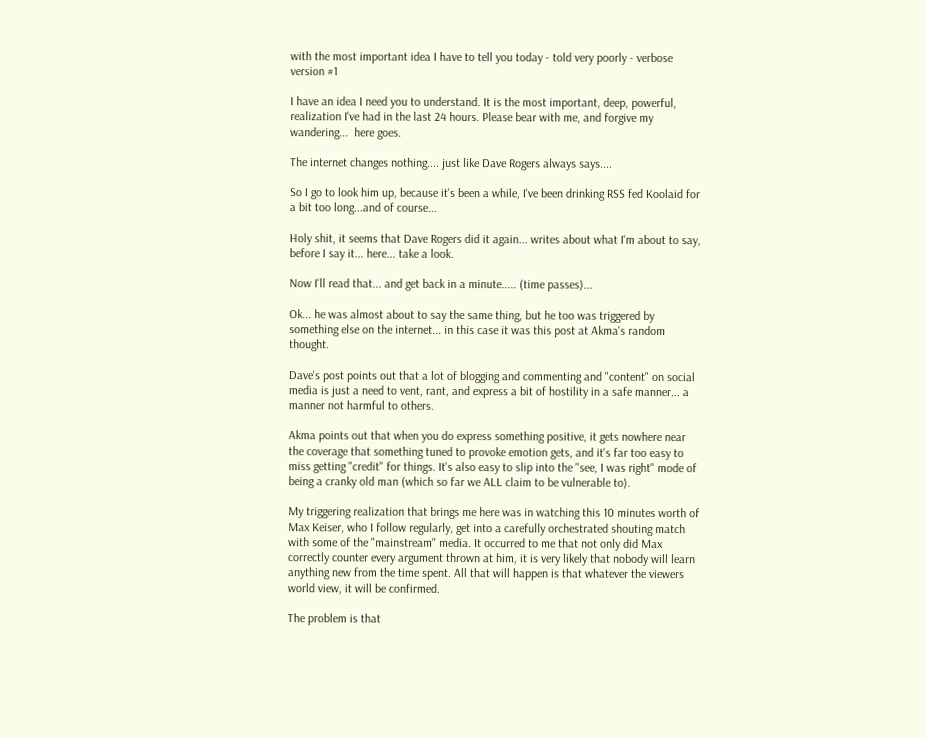with the most important idea I have to tell you today - told very poorly - verbose version #1

I have an idea I need you to understand. It is the most important, deep, powerful, realization I've had in the last 24 hours. Please bear with me, and forgive my wandering...  here goes.

The internet changes nothing.... just like Dave Rogers always says....

So I go to look him up, because it's been a while, I've been drinking RSS fed Koolaid for a bit too long...and of course...

Holy shit, it seems that Dave Rogers did it again... writes about what I'm about to say, before I say it... here... take a look.

Now I'll read that... and get back in a minute..... (time passes)...

Ok... he was almost about to say the same thing, but he too was triggered by something else on the internet... in this case it was this post at Akma's random thought.

Dave's post points out that a lot of blogging and commenting and "content" on social media is just a need to vent, rant, and express a bit of hostility in a safe manner... a manner not harmful to others.

Akma points out that when you do express something positive, it gets nowhere near the coverage that something tuned to provoke emotion gets, and it's far too easy to miss getting "credit" for things. It's also easy to slip into the "see, I was right" mode of being a cranky old man (which so far we ALL claim to be vulnerable to).

My triggering realization that brings me here was in watching this 10 minutes worth of Max Keiser, who I follow regularly, get into a carefully orchestrated shouting match with some of the "mainstream" media. It occurred to me that not only did Max correctly counter every argument thrown at him, it is very likely that nobody will learn anything new from the time spent. All that will happen is that whatever the viewers world view, it will be confirmed.

The problem is that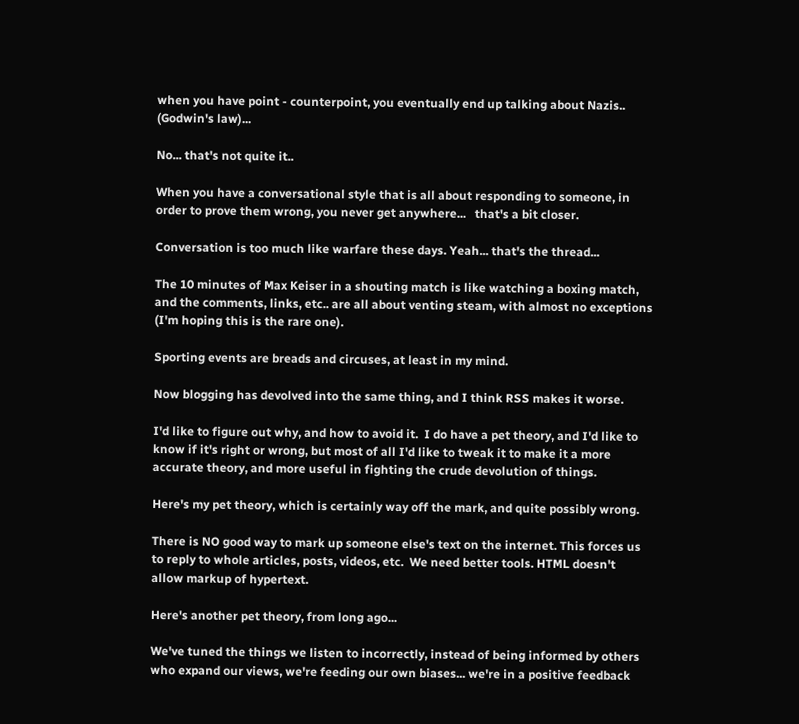when you have point - counterpoint, you eventually end up talking about Nazis.. (Godwin's law)...

No... that's not quite it..

When you have a conversational style that is all about responding to someone, in order to prove them wrong, you never get anywhere...   that's a bit closer.

Conversation is too much like warfare these days. Yeah... that's the thread...

The 10 minutes of Max Keiser in a shouting match is like watching a boxing match, and the comments, links, etc.. are all about venting steam, with almost no exceptions (I'm hoping this is the rare one).

Sporting events are breads and circuses, at least in my mind.

Now blogging has devolved into the same thing, and I think RSS makes it worse.

I'd like to figure out why, and how to avoid it.  I do have a pet theory, and I'd like to know if it's right or wrong, but most of all I'd like to tweak it to make it a more accurate theory, and more useful in fighting the crude devolution of things.

Here's my pet theory, which is certainly way off the mark, and quite possibly wrong.

There is NO good way to mark up someone else's text on the internet. This forces us to reply to whole articles, posts, videos, etc.  We need better tools. HTML doesn't allow markup of hypertext.

Here's another pet theory, from long ago...

We've tuned the things we listen to incorrectly, instead of being informed by others who expand our views, we're feeding our own biases... we're in a positive feedback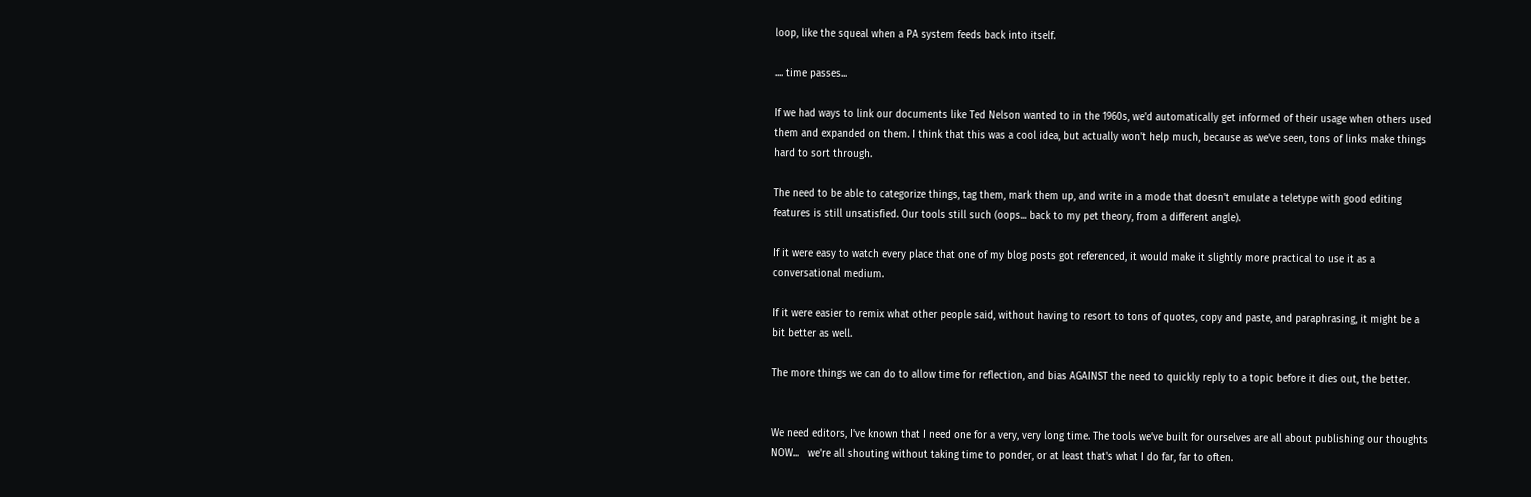loop, like the squeal when a PA system feeds back into itself.

.... time passes...

If we had ways to link our documents like Ted Nelson wanted to in the 1960s, we'd automatically get informed of their usage when others used them and expanded on them. I think that this was a cool idea, but actually won't help much, because as we've seen, tons of links make things hard to sort through.

The need to be able to categorize things, tag them, mark them up, and write in a mode that doesn't emulate a teletype with good editing features is still unsatisfied. Our tools still such (oops... back to my pet theory, from a different angle).

If it were easy to watch every place that one of my blog posts got referenced, it would make it slightly more practical to use it as a conversational medium.

If it were easier to remix what other people said, without having to resort to tons of quotes, copy and paste, and paraphrasing, it might be a bit better as well.

The more things we can do to allow time for reflection, and bias AGAINST the need to quickly reply to a topic before it dies out, the better.


We need editors, I've known that I need one for a very, very long time. The tools we've built for ourselves are all about publishing our thoughts NOW...   we're all shouting without taking time to ponder, or at least that's what I do far, far to often.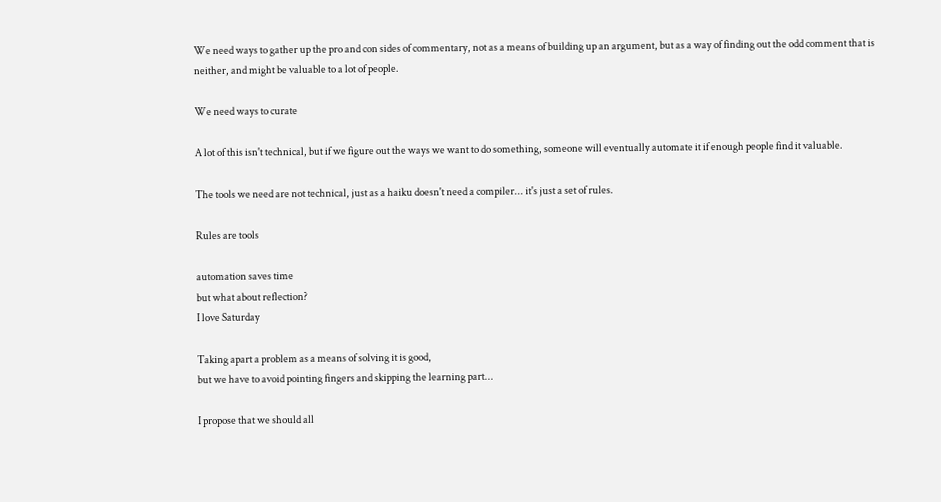We need ways to gather up the pro and con sides of commentary, not as a means of building up an argument, but as a way of finding out the odd comment that is neither, and might be valuable to a lot of people.

We need ways to curate

A lot of this isn't technical, but if we figure out the ways we want to do something, someone will eventually automate it if enough people find it valuable.

The tools we need are not technical, just as a haiku doesn't need a compiler... it's just a set of rules.

Rules are tools

automation saves time
but what about reflection?
I love Saturday

Taking apart a problem as a means of solving it is good,
but we have to avoid pointing fingers and skipping the learning part...

I propose that we should all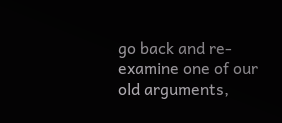go back and re-examine one of our old arguments,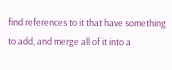find references to it that have something to add, and merge all of it into a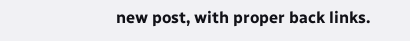new post, with proper back links.